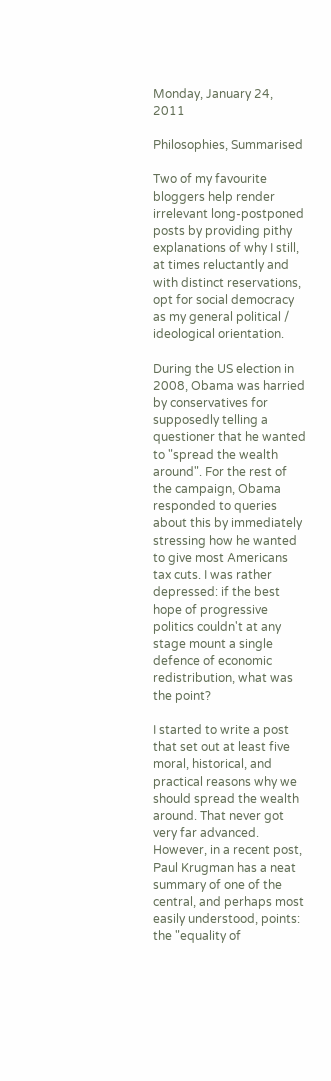Monday, January 24, 2011

Philosophies, Summarised

Two of my favourite bloggers help render irrelevant long-postponed posts by providing pithy explanations of why I still, at times reluctantly and with distinct reservations, opt for social democracy as my general political / ideological orientation.

During the US election in 2008, Obama was harried by conservatives for supposedly telling a questioner that he wanted to "spread the wealth around". For the rest of the campaign, Obama responded to queries about this by immediately stressing how he wanted to give most Americans tax cuts. I was rather depressed: if the best hope of progressive politics couldn't at any stage mount a single defence of economic redistribution, what was the point?

I started to write a post that set out at least five moral, historical, and practical reasons why we should spread the wealth around. That never got very far advanced. However, in a recent post, Paul Krugman has a neat summary of one of the central, and perhaps most easily understood, points: the "equality of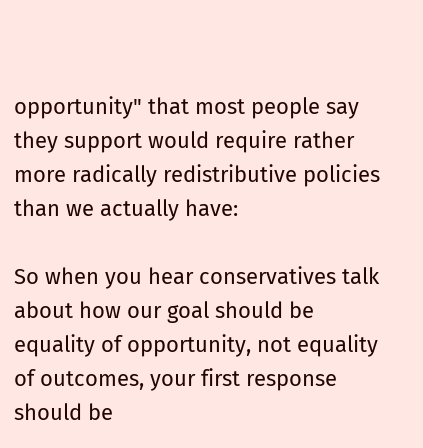opportunity" that most people say they support would require rather more radically redistributive policies than we actually have:

So when you hear conservatives talk about how our goal should be equality of opportunity, not equality of outcomes, your first response should be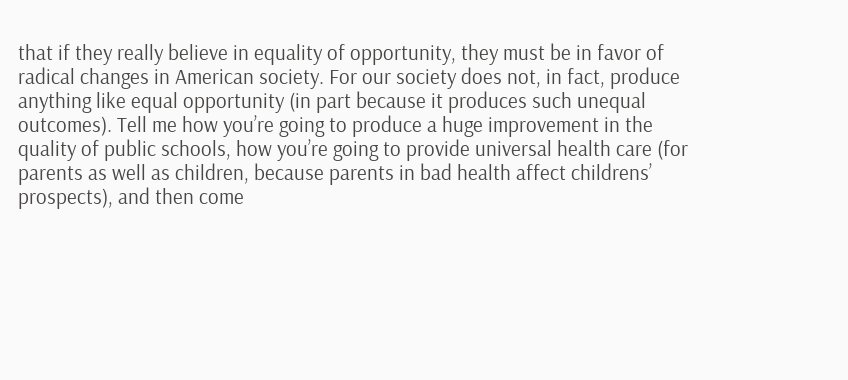that if they really believe in equality of opportunity, they must be in favor of radical changes in American society. For our society does not, in fact, produce anything like equal opportunity (in part because it produces such unequal outcomes). Tell me how you’re going to produce a huge improvement in the quality of public schools, how you’re going to provide universal health care (for parents as well as children, because parents in bad health affect childrens’ prospects), and then come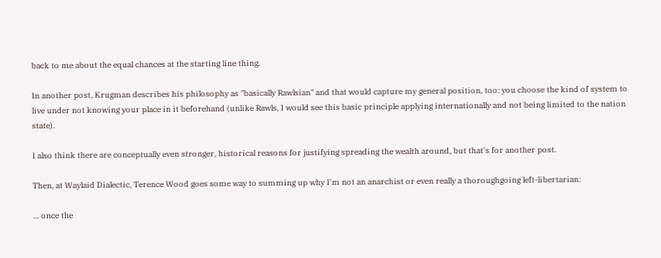back to me about the equal chances at the starting line thing.

In another post, Krugman describes his philosophy as "basically Rawlsian" and that would capture my general position, too: you choose the kind of system to live under not knowing your place in it beforehand (unlike Rawls, I would see this basic principle applying internationally and not being limited to the nation state).

I also think there are conceptually even stronger, historical reasons for justifying spreading the wealth around, but that's for another post.

Then, at Waylaid Dialectic, Terence Wood goes some way to summing up why I'm not an anarchist or even really a thoroughgoing left-libertarian:

... once the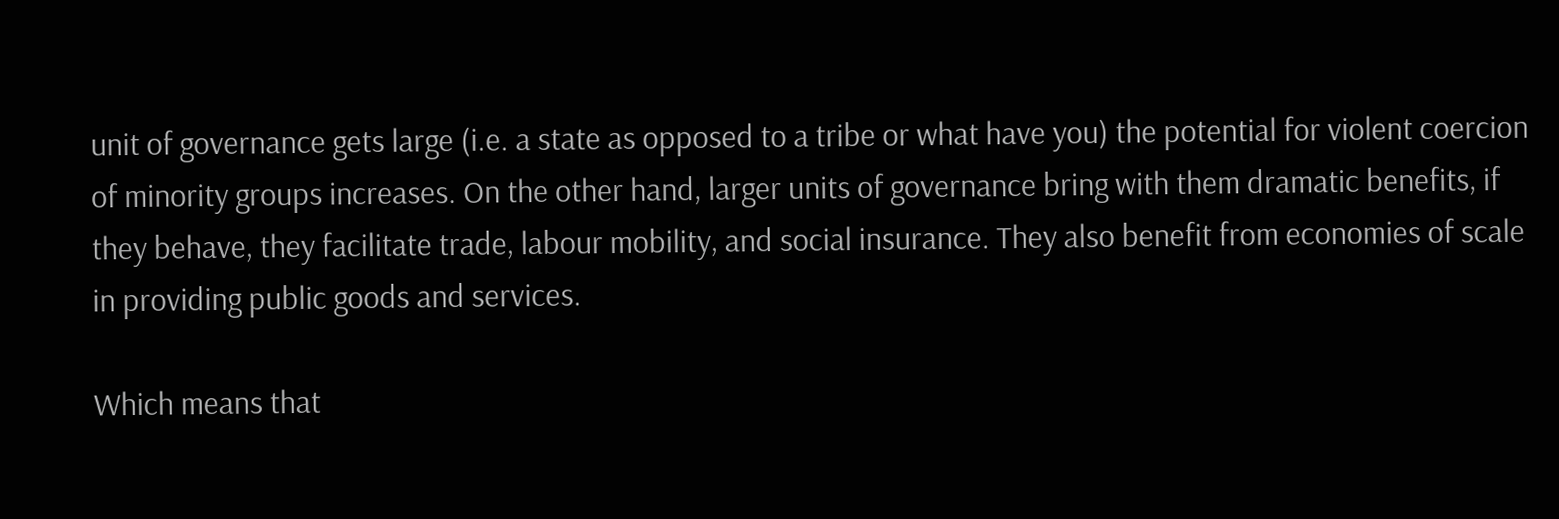unit of governance gets large (i.e. a state as opposed to a tribe or what have you) the potential for violent coercion of minority groups increases. On the other hand, larger units of governance bring with them dramatic benefits, if they behave, they facilitate trade, labour mobility, and social insurance. They also benefit from economies of scale in providing public goods and services.

Which means that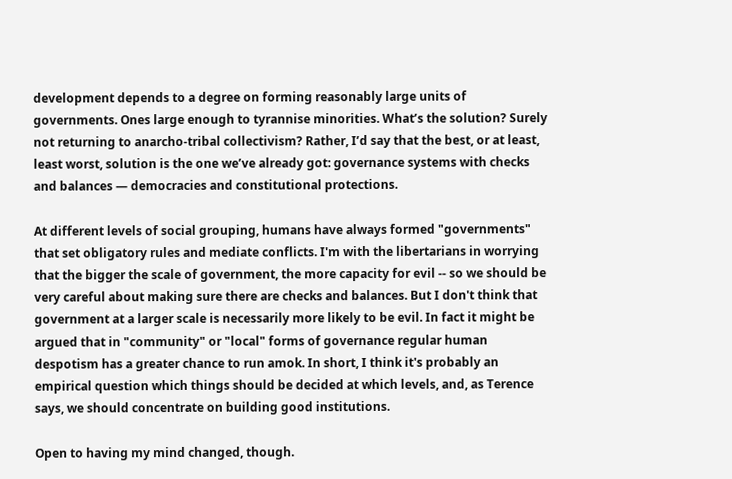development depends to a degree on forming reasonably large units of governments. Ones large enough to tyrannise minorities. What’s the solution? Surely not returning to anarcho-tribal collectivism? Rather, I’d say that the best, or at least, least worst, solution is the one we’ve already got: governance systems with checks and balances — democracies and constitutional protections.

At different levels of social grouping, humans have always formed "governments" that set obligatory rules and mediate conflicts. I'm with the libertarians in worrying that the bigger the scale of government, the more capacity for evil -- so we should be very careful about making sure there are checks and balances. But I don't think that government at a larger scale is necessarily more likely to be evil. In fact it might be argued that in "community" or "local" forms of governance regular human despotism has a greater chance to run amok. In short, I think it's probably an empirical question which things should be decided at which levels, and, as Terence says, we should concentrate on building good institutions.

Open to having my mind changed, though.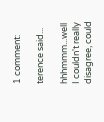1 comment:

terence said...

hhhmmm...well I couldn't really disagree, could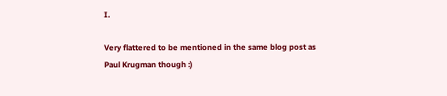I.

Very flattered to be mentioned in the same blog post as Paul Krugman though :)